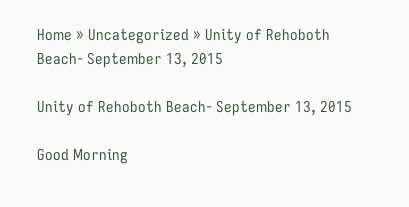Home » Uncategorized » Unity of Rehoboth Beach- September 13, 2015

Unity of Rehoboth Beach- September 13, 2015

Good Morning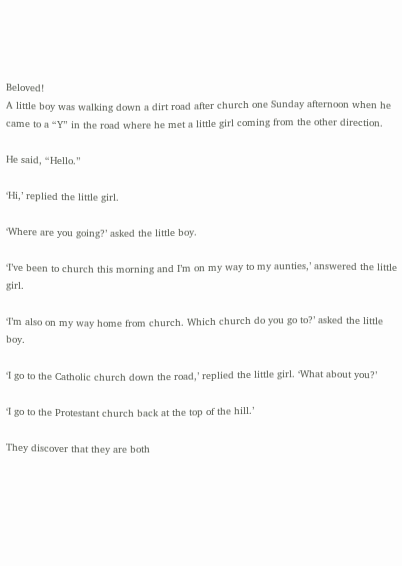Beloved!
A little boy was walking down a dirt road after church one Sunday afternoon when he came to a “Y” in the road where he met a little girl coming from the other direction.

He said, “Hello.”

‘Hi,’ replied the little girl.

‘Where are you going?’ asked the little boy.

‘I’ve been to church this morning and I’m on my way to my aunties,’ answered the little girl.

‘I’m also on my way home from church. Which church do you go to?’ asked the little boy.

‘I go to the Catholic church down the road,’ replied the little girl. ‘What about you?’

‘I go to the Protestant church back at the top of the hill.’

They discover that they are both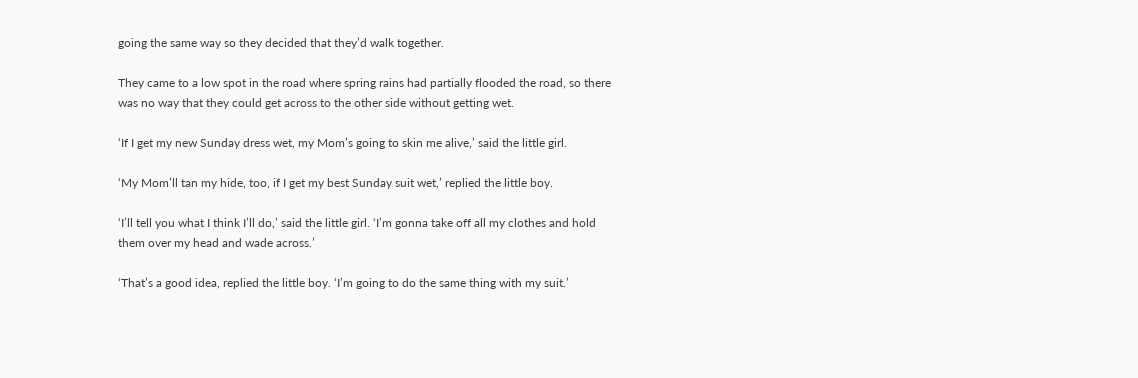going the same way so they decided that they’d walk together.

They came to a low spot in the road where spring rains had partially flooded the road, so there was no way that they could get across to the other side without getting wet.

‘If I get my new Sunday dress wet, my Mom’s going to skin me alive,’ said the little girl.

‘My Mom’ll tan my hide, too, if I get my best Sunday suit wet,’ replied the little boy.

‘I’ll tell you what I think I’ll do,’ said the little girl. ‘I’m gonna take off all my clothes and hold them over my head and wade across.’

‘That’s a good idea, replied the little boy. ‘I’m going to do the same thing with my suit.’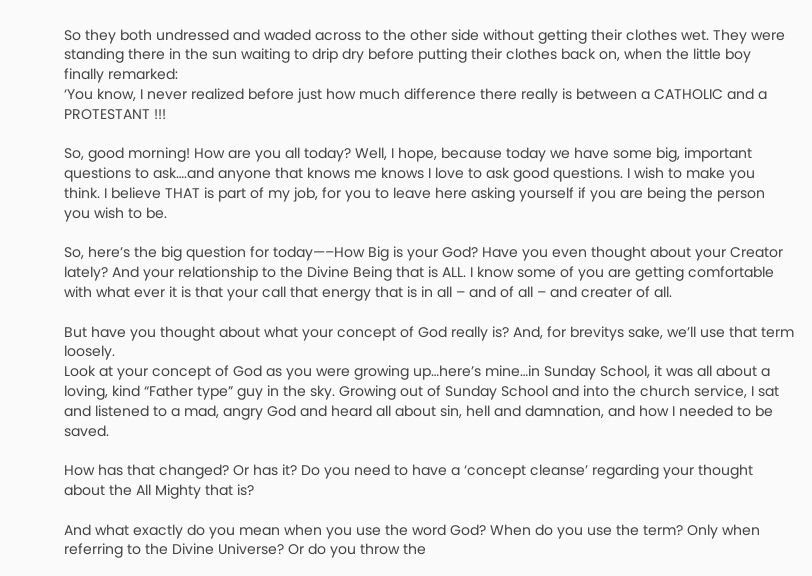So they both undressed and waded across to the other side without getting their clothes wet. They were standing there in the sun waiting to drip dry before putting their clothes back on, when the little boy finally remarked:
‘You know, I never realized before just how much difference there really is between a CATHOLIC and a PROTESTANT !!!

So, good morning! How are you all today? Well, I hope, because today we have some big, important questions to ask….and anyone that knows me knows I love to ask good questions. I wish to make you think. I believe THAT is part of my job, for you to leave here asking yourself if you are being the person you wish to be.

So, here’s the big question for today—–How Big is your God? Have you even thought about your Creator lately? And your relationship to the Divine Being that is ALL. I know some of you are getting comfortable with what ever it is that your call that energy that is in all – and of all – and creater of all.

But have you thought about what your concept of God really is? And, for brevitys sake, we’ll use that term loosely.
Look at your concept of God as you were growing up…here’s mine…in Sunday School, it was all about a loving, kind “Father type” guy in the sky. Growing out of Sunday School and into the church service, I sat and listened to a mad, angry God and heard all about sin, hell and damnation, and how I needed to be saved.

How has that changed? Or has it? Do you need to have a ‘concept cleanse’ regarding your thought about the All Mighty that is?

And what exactly do you mean when you use the word God? When do you use the term? Only when referring to the Divine Universe? Or do you throw the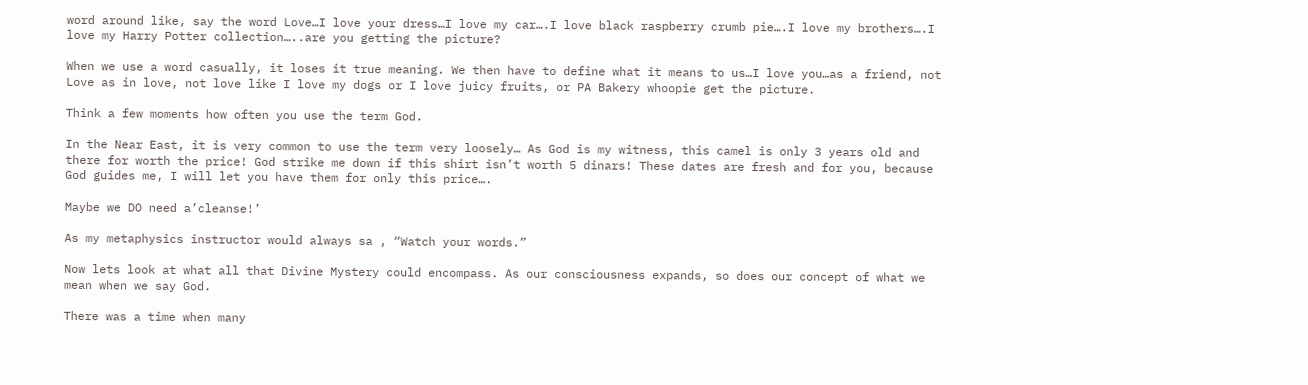word around like, say the word Love…I love your dress…I love my car….I love black raspberry crumb pie….I love my brothers….I love my Harry Potter collection…..are you getting the picture?

When we use a word casually, it loses it true meaning. We then have to define what it means to us…I love you…as a friend, not Love as in love, not love like I love my dogs or I love juicy fruits, or PA Bakery whoopie get the picture.

Think a few moments how often you use the term God.

In the Near East, it is very common to use the term very loosely… As God is my witness, this camel is only 3 years old and there for worth the price! God strike me down if this shirt isn’t worth 5 dinars! These dates are fresh and for you, because God guides me, I will let you have them for only this price….

Maybe we DO need a’cleanse!’

As my metaphysics instructor would always sa , “Watch your words.”

Now lets look at what all that Divine Mystery could encompass. As our consciousness expands, so does our concept of what we mean when we say God.

There was a time when many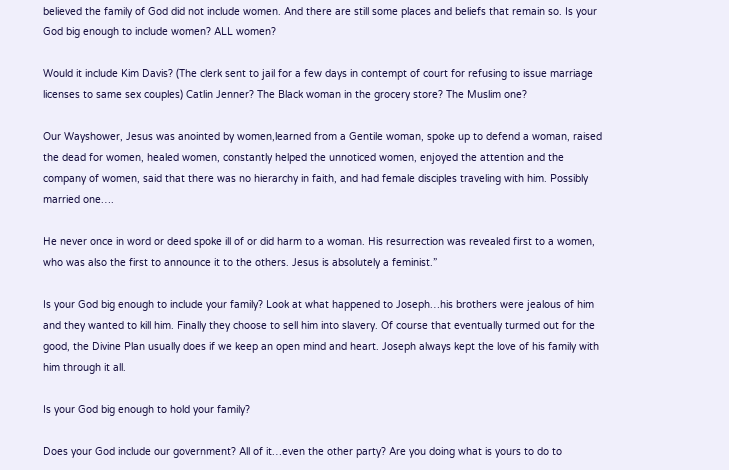believed the family of God did not include women. And there are still some places and beliefs that remain so. Is your God big enough to include women? ALL women?

Would it include Kim Davis? (The clerk sent to jail for a few days in contempt of court for refusing to issue marriage licenses to same sex couples) Catlin Jenner? The Black woman in the grocery store? The Muslim one?

Our Wayshower, Jesus was anointed by women,learned from a Gentile woman, spoke up to defend a woman, raised the dead for women, healed women, constantly helped the unnoticed women, enjoyed the attention and the company of women, said that there was no hierarchy in faith, and had female disciples traveling with him. Possibly married one….

He never once in word or deed spoke ill of or did harm to a woman. His resurrection was revealed first to a women, who was also the first to announce it to the others. Jesus is absolutely a feminist.”

Is your God big enough to include your family? Look at what happened to Joseph…his brothers were jealous of him and they wanted to kill him. Finally they choose to sell him into slavery. Of course that eventually turmed out for the good, the Divine Plan usually does if we keep an open mind and heart. Joseph always kept the love of his family with him through it all.

Is your God big enough to hold your family?

Does your God include our government? All of it…even the other party? Are you doing what is yours to do to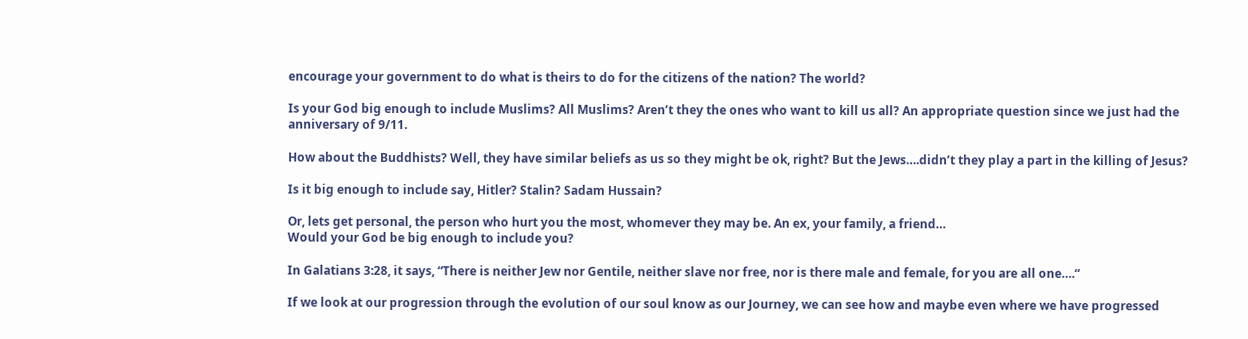encourage your government to do what is theirs to do for the citizens of the nation? The world?

Is your God big enough to include Muslims? All Muslims? Aren’t they the ones who want to kill us all? An appropriate question since we just had the anniversary of 9/11.

How about the Buddhists? Well, they have similar beliefs as us so they might be ok, right? But the Jews….didn’t they play a part in the killing of Jesus?

Is it big enough to include say, Hitler? Stalin? Sadam Hussain?

Or, lets get personal, the person who hurt you the most, whomever they may be. An ex, your family, a friend…
Would your God be big enough to include you?

In Galatians 3:28, it says, “There is neither Jew nor Gentile, neither slave nor free, nor is there male and female, for you are all one….“

If we look at our progression through the evolution of our soul know as our Journey, we can see how and maybe even where we have progressed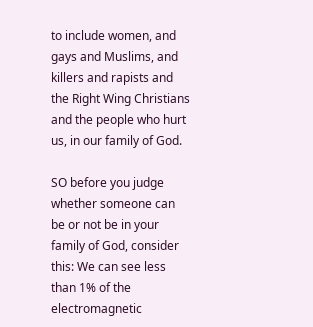to include women, and gays and Muslims, and killers and rapists and the Right Wing Christians and the people who hurt us, in our family of God.

SO before you judge whether someone can be or not be in your family of God, consider this: We can see less than 1% of the electromagnetic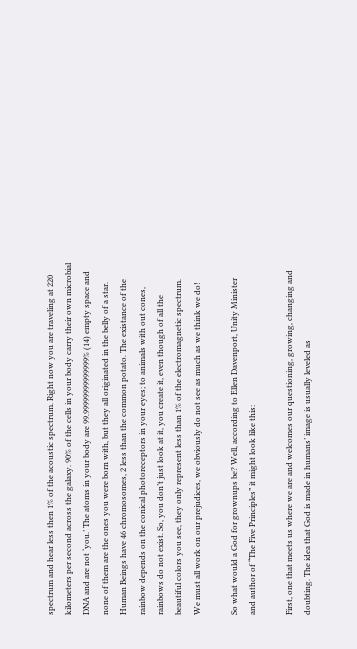spectrum and hear less then 1% of the acoustic spectrum. Right now you are traveling at 220 kilometers per second across the galaxy. 90% of the cells in your body carry their own microbial DNA and are not ‘you.’ The atoms in your body are 99.99999999999999% (14) empty space and none of them are the ones you were born with, but they all originated in the belly of a star. Human Beings have 46 chromosomes, 2 less than the common potato. The existance of the rainbow depends on the conical photoreceptors in your eyes; to animals with out cones, rainbows do not exist. So, you don’t just look at it, you create it, even though of all the beautiful colors you see, they only represent less than 1% of the electromagnetic spectrum.
We must all work on our prejudices, we obviously do not see as much as we think we do!

So what would a God for grownups be? Well, according to Ellen Davenport, Unity Minister and author of “The Five Principles” it might look like this:

First, one that meets us where we are and welcomes our questioning, growing, changing and doubting. The idea that God is made in humans’ image is usually leveled as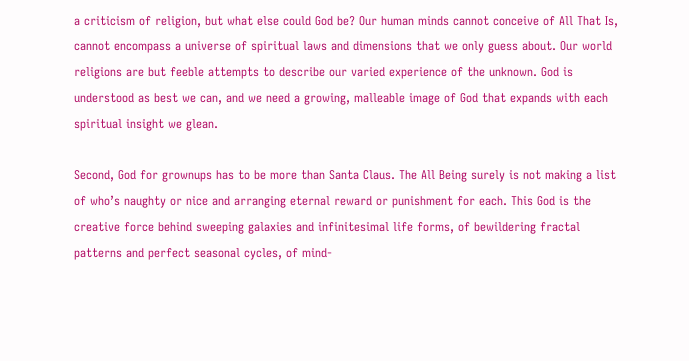a criticism of religion, but what else could God be? Our human minds cannot conceive of All That Is, cannot encompass a universe of spiritual laws and dimensions that we only guess about. Our world religions are but feeble attempts to describe our varied experience of the unknown. God is understood as best we can, and we need a growing, malleable image of God that expands with each spiritual insight we glean.

Second, God for grownups has to be more than Santa Claus. The All Being surely is not making a list of who’s naughty or nice and arranging eternal reward or punishment for each. This God is the creative force behind sweeping galaxies and infinitesimal life forms, of bewildering fractal patterns and perfect seasonal cycles, of mind-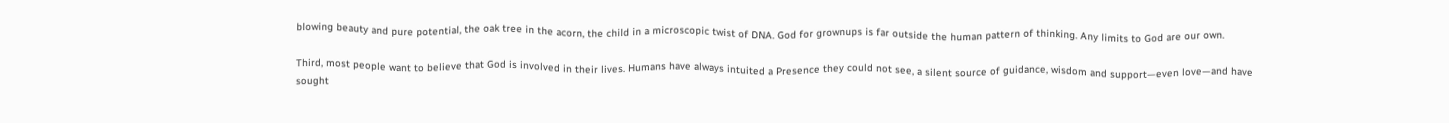blowing beauty and pure potential, the oak tree in the acorn, the child in a microscopic twist of DNA. God for grownups is far outside the human pattern of thinking. Any limits to God are our own.

Third, most people want to believe that God is involved in their lives. Humans have always intuited a Presence they could not see, a silent source of guidance, wisdom and support—even love—and have sought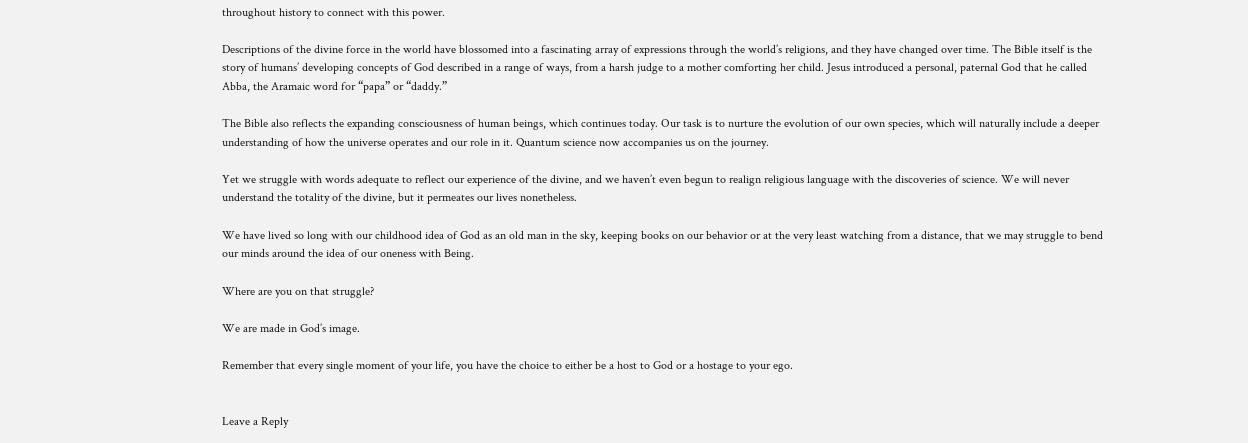throughout history to connect with this power.

Descriptions of the divine force in the world have blossomed into a fascinating array of expressions through the world’s religions, and they have changed over time. The Bible itself is the story of humans’ developing concepts of God described in a range of ways, from a harsh judge to a mother comforting her child. Jesus introduced a personal, paternal God that he called Abba, the Aramaic word for “papa” or “daddy.”

The Bible also reflects the expanding consciousness of human beings, which continues today. Our task is to nurture the evolution of our own species, which will naturally include a deeper understanding of how the universe operates and our role in it. Quantum science now accompanies us on the journey.

Yet we struggle with words adequate to reflect our experience of the divine, and we haven’t even begun to realign religious language with the discoveries of science. We will never understand the totality of the divine, but it permeates our lives nonetheless.

We have lived so long with our childhood idea of God as an old man in the sky, keeping books on our behavior or at the very least watching from a distance, that we may struggle to bend our minds around the idea of our oneness with Being.

Where are you on that struggle?

We are made in God’s image.

Remember that every single moment of your life, you have the choice to either be a host to God or a hostage to your ego.


Leave a Reply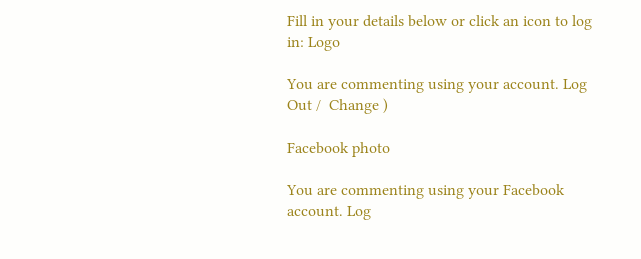Fill in your details below or click an icon to log in: Logo

You are commenting using your account. Log Out /  Change )

Facebook photo

You are commenting using your Facebook account. Log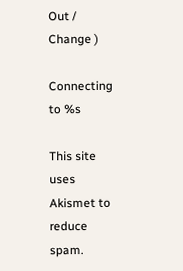Out /  Change )

Connecting to %s

This site uses Akismet to reduce spam.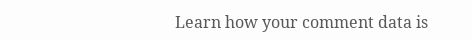Learn how your comment data is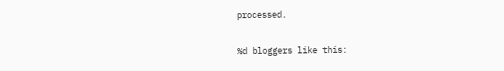processed.

%d bloggers like this: